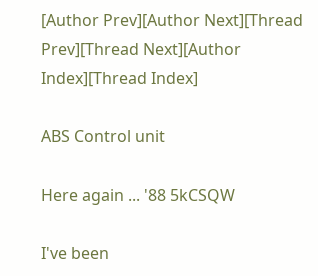[Author Prev][Author Next][Thread Prev][Thread Next][Author Index][Thread Index]

ABS Control unit

Here again ... '88 5kCSQW

I've been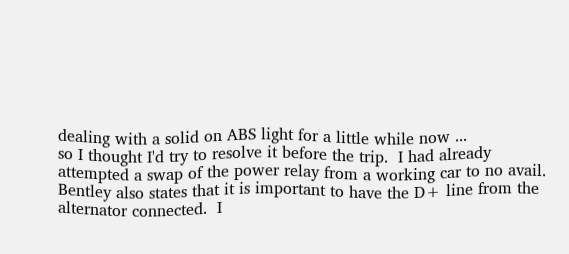dealing with a solid on ABS light for a little while now ...
so I thought I'd try to resolve it before the trip.  I had already
attempted a swap of the power relay from a working car to no avail.
Bentley also states that it is important to have the D+ line from the
alternator connected.  I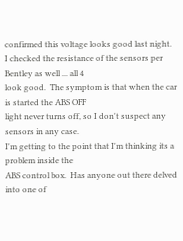confirmed this voltage looks good last night.
I checked the resistance of the sensors per Bentley as well ... all 4
look good.  The symptom is that when the car is started the ABS OFF
light never turns off, so I don't suspect any sensors in any case.
I'm getting to the point that I'm thinking its a problem inside the
ABS control box.  Has anyone out there delved into one of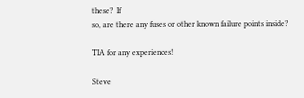these?  If
so, are there any fuses or other known failure points inside?

TIA for any experiences!

Steve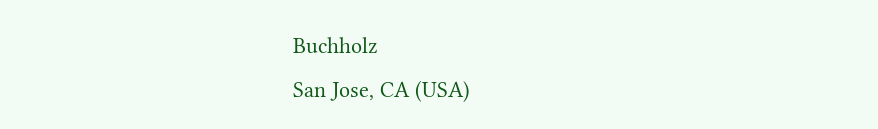Buchholz
San Jose, CA (USA)